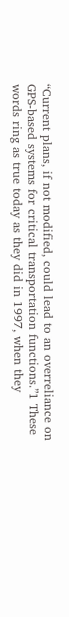“Current plans, if not modified, could lead to an overreliance on GPS-based systems for critical transportation functions.”1 These words ring as true today as they did in 1997, when they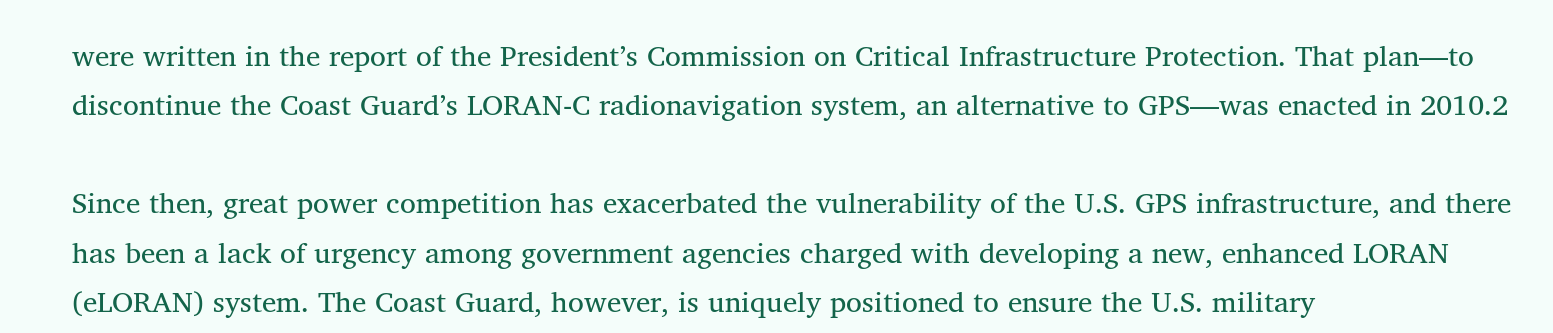were written in the report of the President’s Commission on Critical Infrastructure Protection. That plan—to discontinue the Coast Guard’s LORAN-C radionavigation system, an alternative to GPS—was enacted in 2010.2

Since then, great power competition has exacerbated the vulnerability of the U.S. GPS infrastructure, and there has been a lack of urgency among government agencies charged with developing a new, enhanced LORAN (eLORAN) system. The Coast Guard, however, is uniquely positioned to ensure the U.S. military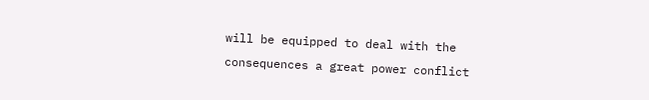will be equipped to deal with the consequences a great power conflict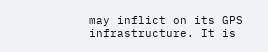may inflict on its GPS infrastructure. It is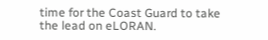time for the Coast Guard to take the lead on eLORAN.